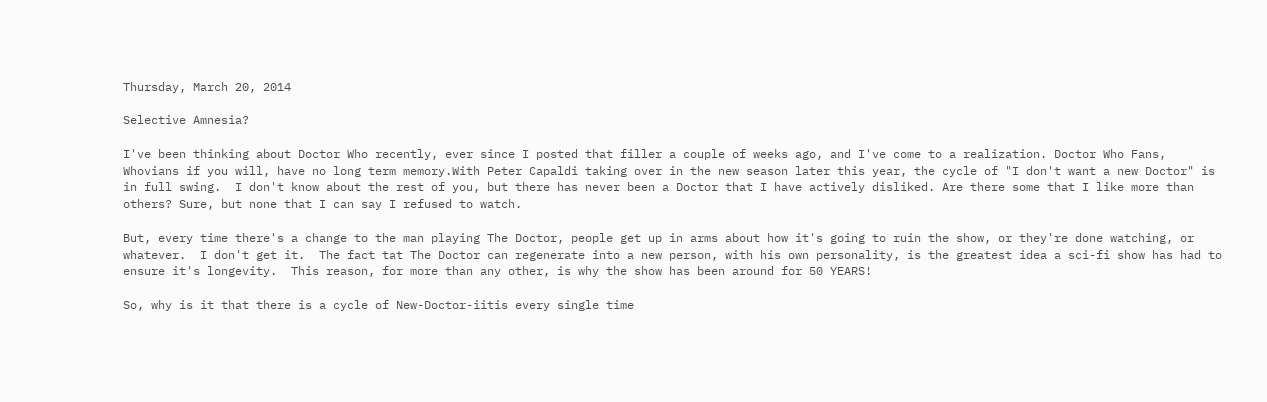Thursday, March 20, 2014

Selective Amnesia?

I've been thinking about Doctor Who recently, ever since I posted that filler a couple of weeks ago, and I've come to a realization. Doctor Who Fans, Whovians if you will, have no long term memory.With Peter Capaldi taking over in the new season later this year, the cycle of "I don't want a new Doctor" is in full swing.  I don't know about the rest of you, but there has never been a Doctor that I have actively disliked. Are there some that I like more than others? Sure, but none that I can say I refused to watch.

But, every time there's a change to the man playing The Doctor, people get up in arms about how it's going to ruin the show, or they're done watching, or whatever.  I don't get it.  The fact tat The Doctor can regenerate into a new person, with his own personality, is the greatest idea a sci-fi show has had to ensure it's longevity.  This reason, for more than any other, is why the show has been around for 50 YEARS!

So, why is it that there is a cycle of New-Doctor-iitis every single time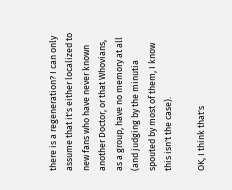there is a regeneration? I can only assume that it's either localized to new fans who have never known another Doctor, or that Whovians, as a group, have no memory at all (and judging by the minutia spouted by most of them, I know this isn't the case).

OK, I think that's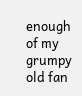enough of my grumpy old fan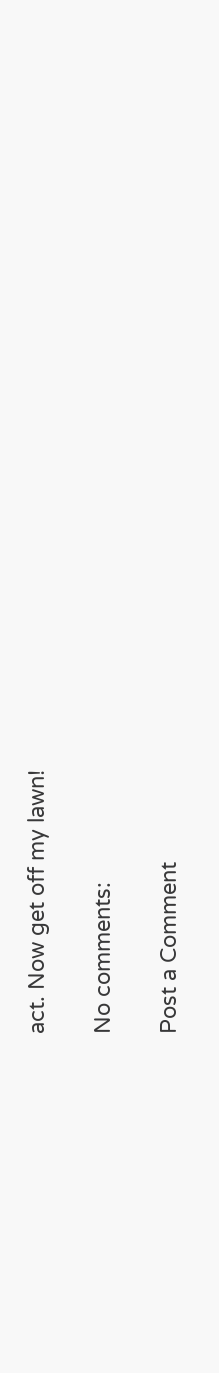act. Now get off my lawn!

No comments:

Post a Comment